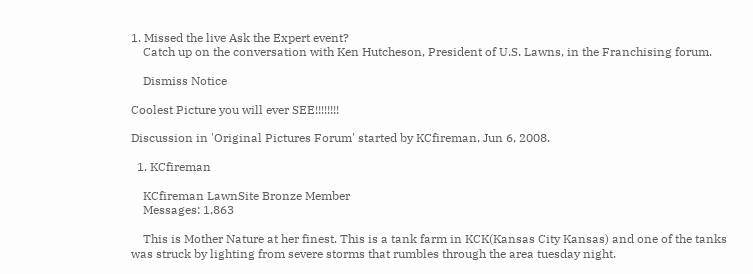1. Missed the live Ask the Expert event?
    Catch up on the conversation with Ken Hutcheson, President of U.S. Lawns, in the Franchising forum.

    Dismiss Notice

Coolest Picture you will ever SEE!!!!!!!!

Discussion in 'Original Pictures Forum' started by KCfireman, Jun 6, 2008.

  1. KCfireman

    KCfireman LawnSite Bronze Member
    Messages: 1,863

    This is Mother Nature at her finest. This is a tank farm in KCK(Kansas City Kansas) and one of the tanks was struck by lighting from severe storms that rumbles through the area tuesday night.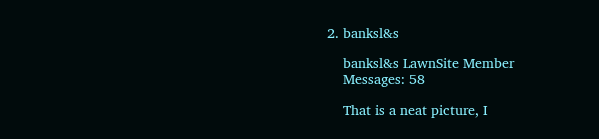2. banksl&s

    banksl&s LawnSite Member
    Messages: 58

    That is a neat picture, I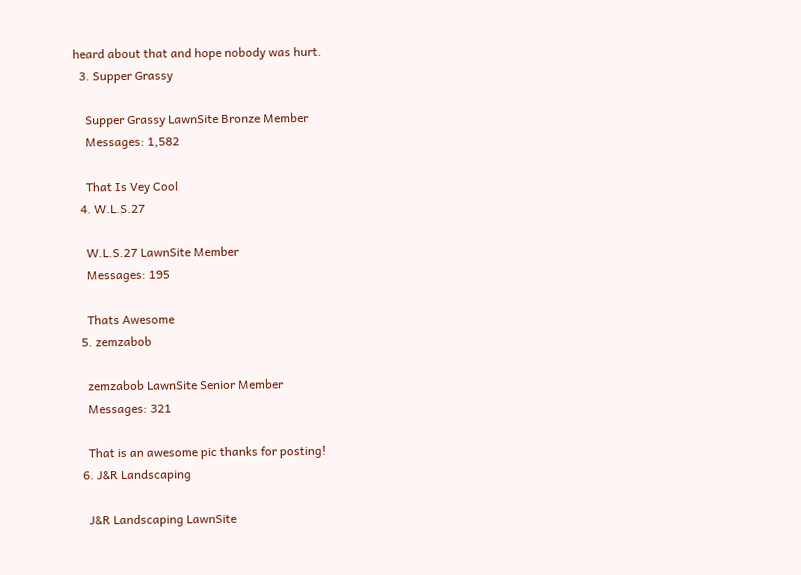heard about that and hope nobody was hurt.
  3. Supper Grassy

    Supper Grassy LawnSite Bronze Member
    Messages: 1,582

    That Is Vey Cool
  4. W.L.S.27

    W.L.S.27 LawnSite Member
    Messages: 195

    Thats Awesome
  5. zemzabob

    zemzabob LawnSite Senior Member
    Messages: 321

    That is an awesome pic thanks for posting!
  6. J&R Landscaping

    J&R Landscaping LawnSite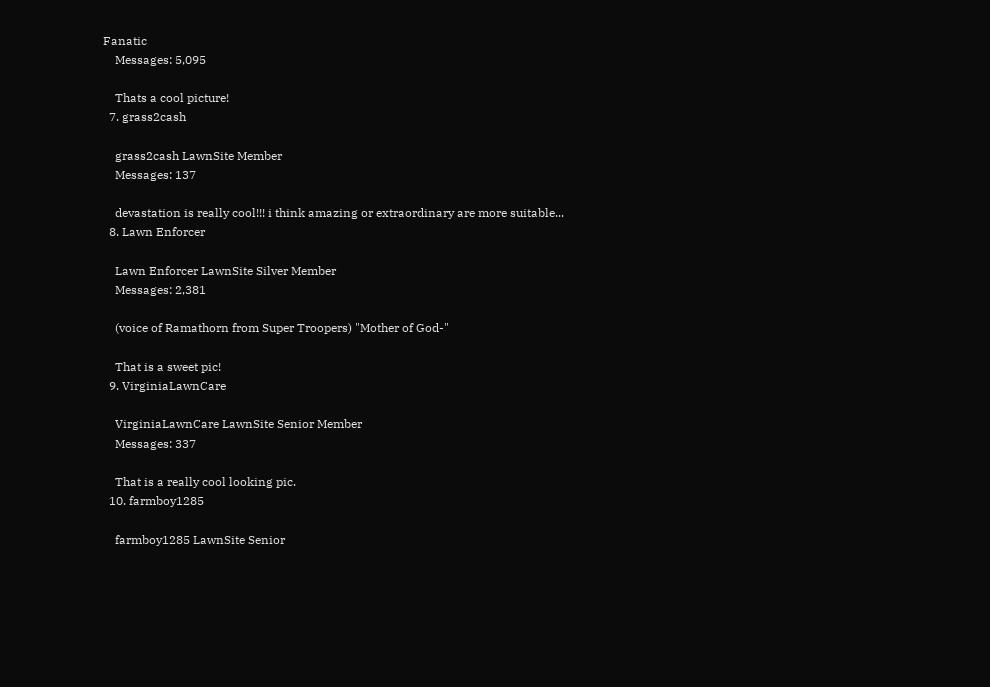Fanatic
    Messages: 5,095

    Thats a cool picture!
  7. grass2cash

    grass2cash LawnSite Member
    Messages: 137

    devastation is really cool!!! i think amazing or extraordinary are more suitable...
  8. Lawn Enforcer

    Lawn Enforcer LawnSite Silver Member
    Messages: 2,381

    (voice of Ramathorn from Super Troopers) "Mother of God-"

    That is a sweet pic!
  9. VirginiaLawnCare

    VirginiaLawnCare LawnSite Senior Member
    Messages: 337

    That is a really cool looking pic.
  10. farmboy1285

    farmboy1285 LawnSite Senior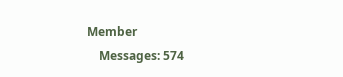Member
    Messages: 574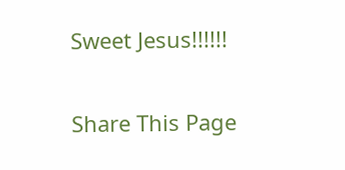Sweet Jesus!!!!!!

Share This Page